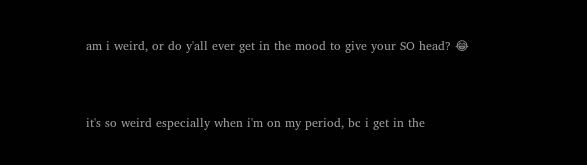am i weird, or do y'all ever get in the mood to give your SO head? 😂


it's so weird especially when i'm on my period, bc i get in the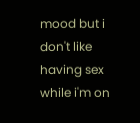mood but i don't like having sex while i'm on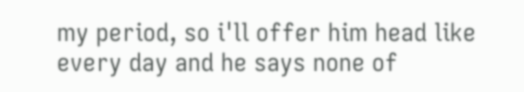my period, so i'll offer him head like every day and he says none of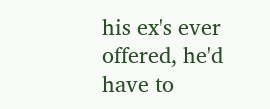his ex's ever offered, he'd have to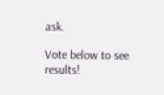ask.

Vote below to see results!